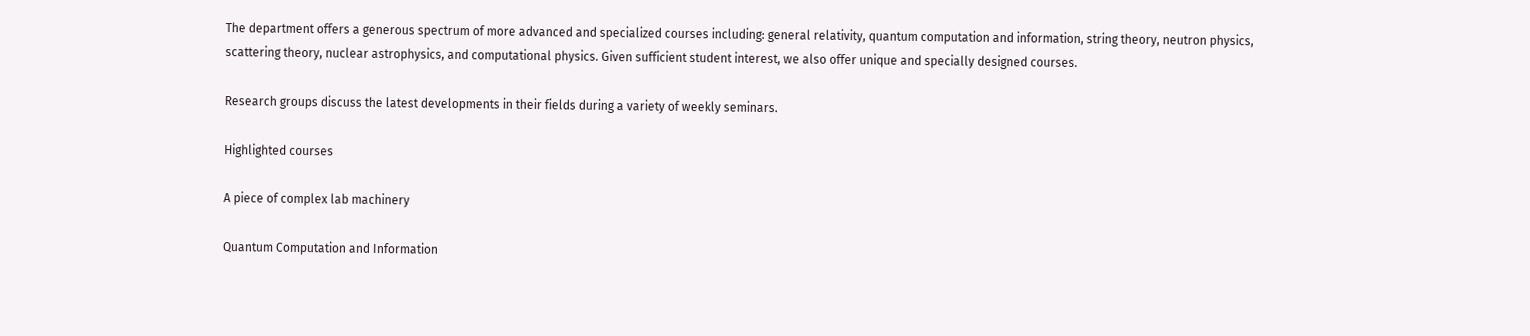The department offers a generous spectrum of more advanced and specialized courses including: general relativity, quantum computation and information, string theory, neutron physics, scattering theory, nuclear astrophysics, and computational physics. Given sufficient student interest, we also offer unique and specially designed courses.

Research groups discuss the latest developments in their fields during a variety of weekly seminars.

Highlighted courses

A piece of complex lab machinery

Quantum Computation and Information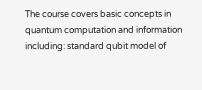The course covers basic concepts in quantum computation and information including: standard qubit model of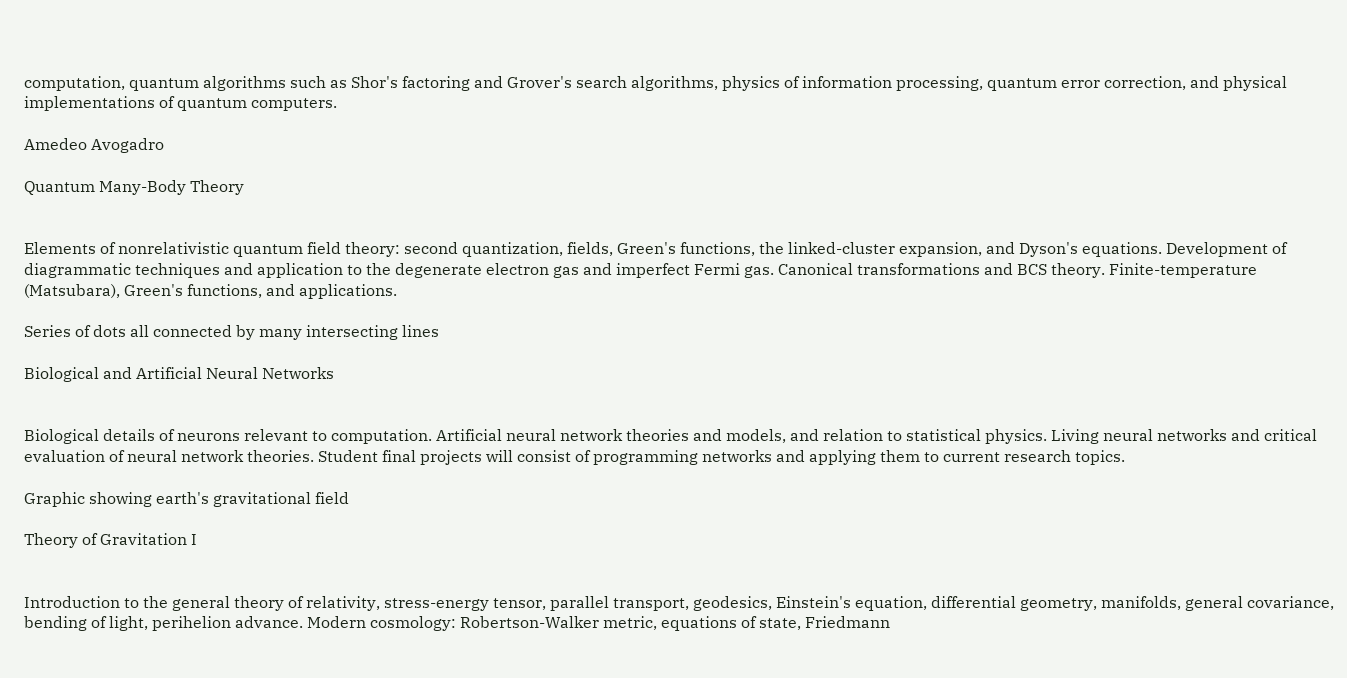computation, quantum algorithms such as Shor's factoring and Grover's search algorithms, physics of information processing, quantum error correction, and physical implementations of quantum computers.

Amedeo Avogadro

Quantum Many-Body Theory


Elements of nonrelativistic quantum field theory: second quantization, fields, Green's functions, the linked-cluster expansion, and Dyson's equations. Development of diagrammatic techniques and application to the degenerate electron gas and imperfect Fermi gas. Canonical transformations and BCS theory. Finite-temperature (Matsubara), Green's functions, and applications.

Series of dots all connected by many intersecting lines

Biological and Artificial Neural Networks


Biological details of neurons relevant to computation. Artificial neural network theories and models, and relation to statistical physics. Living neural networks and critical evaluation of neural network theories. Student final projects will consist of programming networks and applying them to current research topics.

Graphic showing earth's gravitational field

Theory of Gravitation I


Introduction to the general theory of relativity, stress-energy tensor, parallel transport, geodesics, Einstein's equation, differential geometry, manifolds, general covariance, bending of light, perihelion advance. Modern cosmology: Robertson-Walker metric, equations of state, Friedmann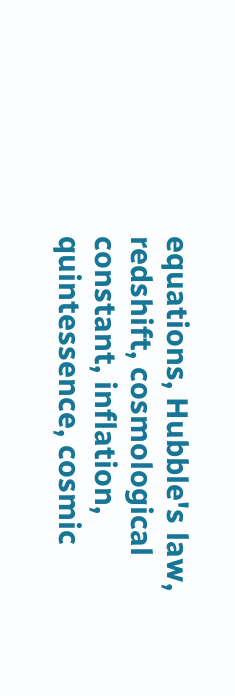equations, Hubble's law, redshift, cosmological constant, inflation, quintessence, cosmic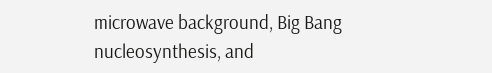microwave background, Big Bang nucleosynthesis, and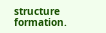structure formation.